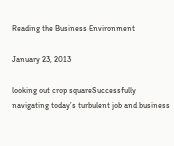Reading the Business Environment

January 23, 2013

looking out crop squareSuccessfully navigating today’s turbulent job and business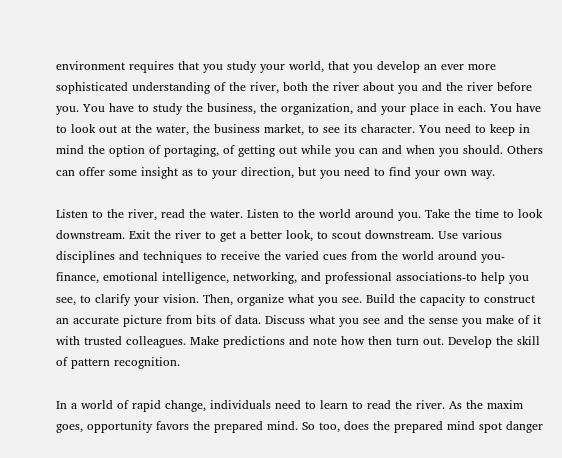environment requires that you study your world, that you develop an ever more sophisticated understanding of the river, both the river about you and the river before you. You have to study the business, the organization, and your place in each. You have to look out at the water, the business market, to see its character. You need to keep in mind the option of portaging, of getting out while you can and when you should. Others can offer some insight as to your direction, but you need to find your own way.

Listen to the river, read the water. Listen to the world around you. Take the time to look downstream. Exit the river to get a better look, to scout downstream. Use various disciplines and techniques to receive the varied cues from the world around you-finance, emotional intelligence, networking, and professional associations-to help you see, to clarify your vision. Then, organize what you see. Build the capacity to construct an accurate picture from bits of data. Discuss what you see and the sense you make of it with trusted colleagues. Make predictions and note how then turn out. Develop the skill of pattern recognition.

In a world of rapid change, individuals need to learn to read the river. As the maxim goes, opportunity favors the prepared mind. So too, does the prepared mind spot danger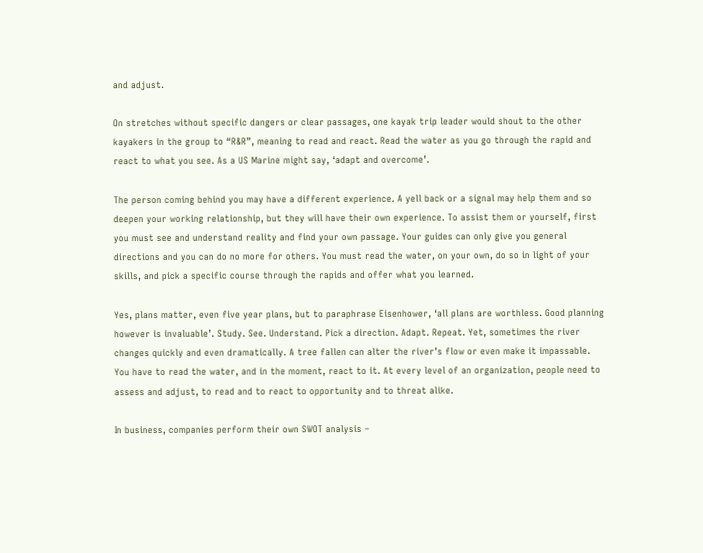and adjust.

On stretches without specific dangers or clear passages, one kayak trip leader would shout to the other kayakers in the group to “R&R”, meaning to read and react. Read the water as you go through the rapid and react to what you see. As a US Marine might say, ‘adapt and overcome’.

The person coming behind you may have a different experience. A yell back or a signal may help them and so deepen your working relationship, but they will have their own experience. To assist them or yourself, first you must see and understand reality and find your own passage. Your guides can only give you general directions and you can do no more for others. You must read the water, on your own, do so in light of your skills, and pick a specific course through the rapids and offer what you learned.

Yes, plans matter, even five year plans, but to paraphrase Eisenhower, ‘all plans are worthless. Good planning however is invaluable’. Study. See. Understand. Pick a direction. Adapt. Repeat. Yet, sometimes the river changes quickly and even dramatically. A tree fallen can alter the river’s flow or even make it impassable. You have to read the water, and in the moment, react to it. At every level of an organization, people need to assess and adjust, to read and to react to opportunity and to threat alike.

In business, companies perform their own SWOT analysis –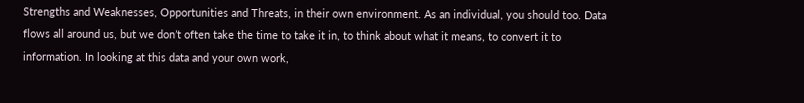Strengths and Weaknesses, Opportunities and Threats, in their own environment. As an individual, you should too. Data flows all around us, but we don’t often take the time to take it in, to think about what it means, to convert it to information. In looking at this data and your own work,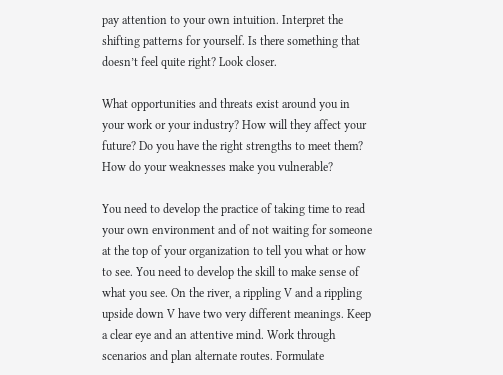pay attention to your own intuition. Interpret the shifting patterns for yourself. Is there something that doesn’t feel quite right? Look closer.

What opportunities and threats exist around you in your work or your industry? How will they affect your future? Do you have the right strengths to meet them? How do your weaknesses make you vulnerable?

You need to develop the practice of taking time to read your own environment and of not waiting for someone at the top of your organization to tell you what or how to see. You need to develop the skill to make sense of what you see. On the river, a rippling V and a rippling upside down V have two very different meanings. Keep a clear eye and an attentive mind. Work through scenarios and plan alternate routes. Formulate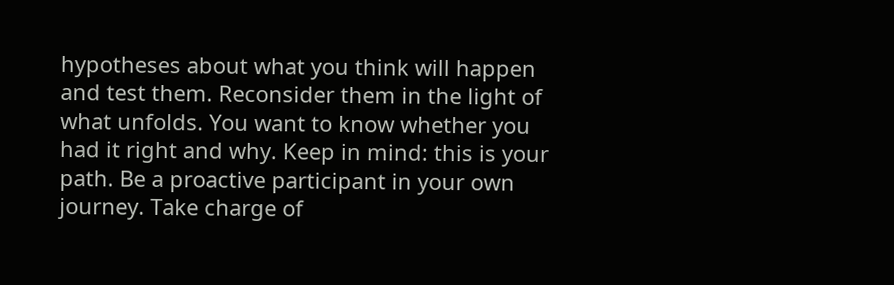hypotheses about what you think will happen and test them. Reconsider them in the light of what unfolds. You want to know whether you had it right and why. Keep in mind: this is your path. Be a proactive participant in your own journey. Take charge of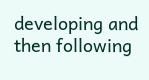developing and then following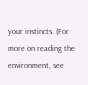your instincts. (For more on reading the environment, see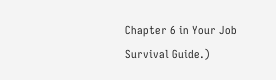Chapter 6 in Your Job Survival Guide.)